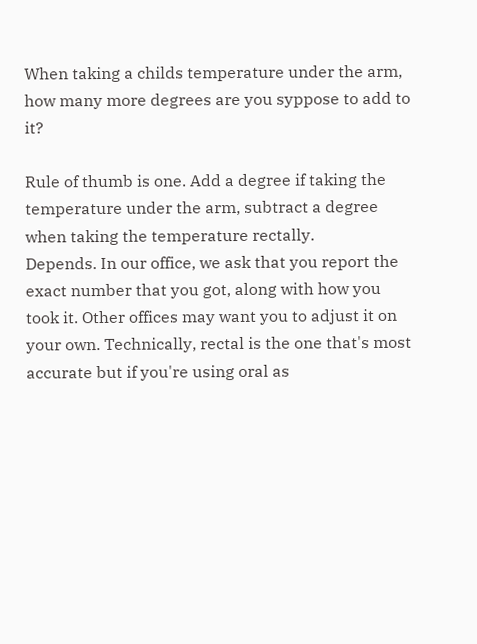When taking a childs temperature under the arm, how many more degrees are you syppose to add to it?

Rule of thumb is one. Add a degree if taking the temperature under the arm, subtract a degree when taking the temperature rectally.
Depends. In our office, we ask that you report the exact number that you got, along with how you took it. Other offices may want you to adjust it on your own. Technically, rectal is the one that's most accurate but if you're using oral as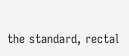the standard, rectal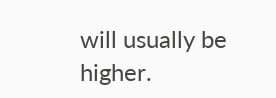will usually be higher.